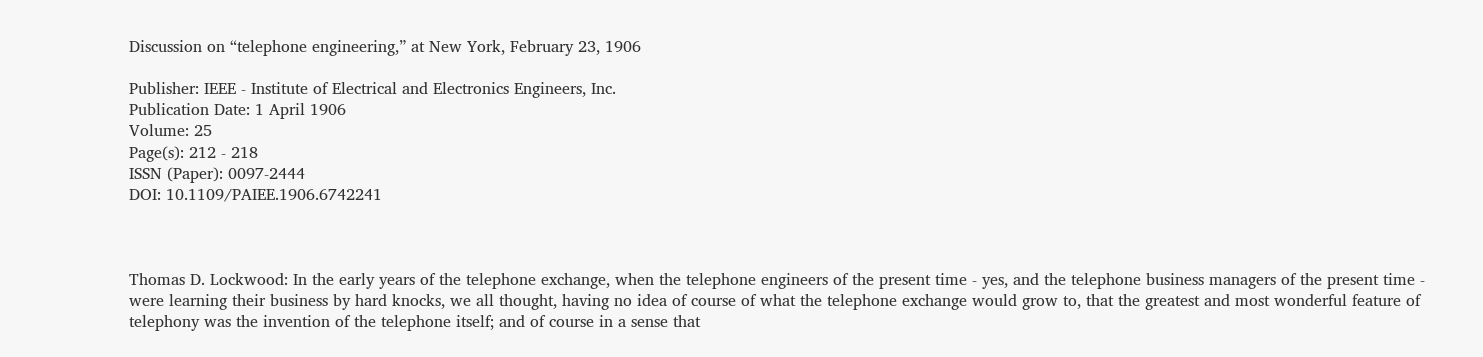Discussion on “telephone engineering,” at New York, February 23, 1906

Publisher: IEEE - Institute of Electrical and Electronics Engineers, Inc.
Publication Date: 1 April 1906
Volume: 25
Page(s): 212 - 218
ISSN (Paper): 0097-2444
DOI: 10.1109/PAIEE.1906.6742241



Thomas D. Lockwood: In the early years of the telephone exchange, when the telephone engineers of the present time - yes, and the telephone business managers of the present time - were learning their business by hard knocks, we all thought, having no idea of course of what the telephone exchange would grow to, that the greatest and most wonderful feature of telephony was the invention of the telephone itself; and of course in a sense that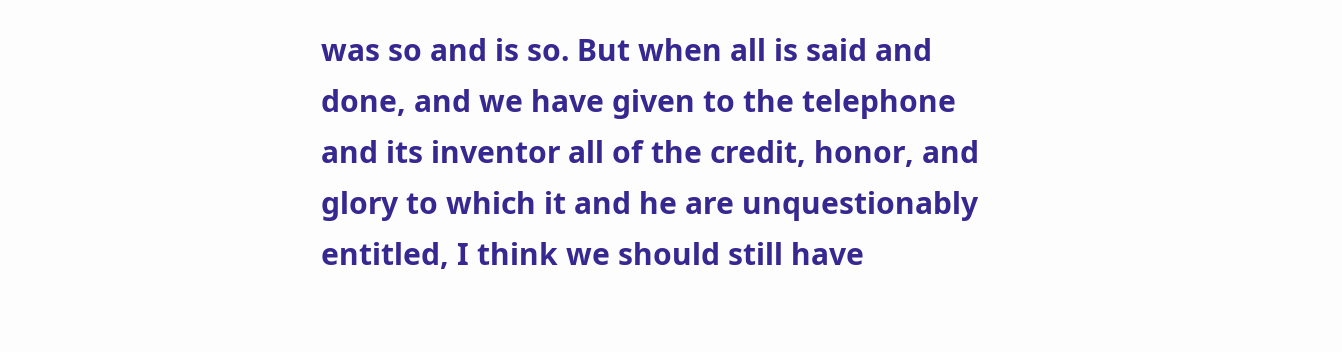was so and is so. But when all is said and done, and we have given to the telephone and its inventor all of the credit, honor, and glory to which it and he are unquestionably entitled, I think we should still have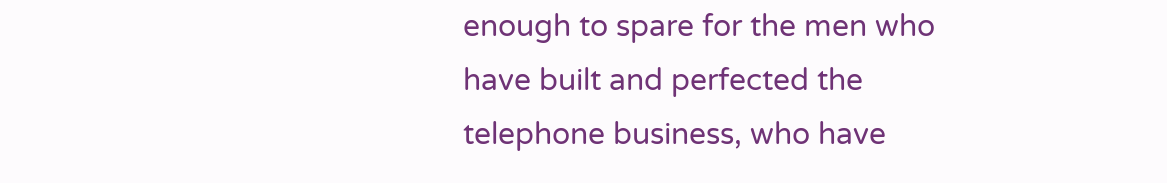enough to spare for the men who have built and perfected the telephone business, who have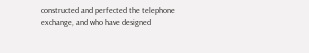constructed and perfected the telephone exchange, and who have designed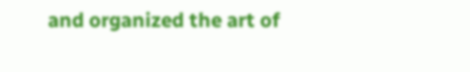and organized the art of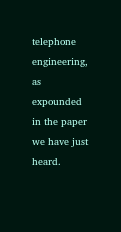telephone engineering, as expounded in the paper we have just heard.